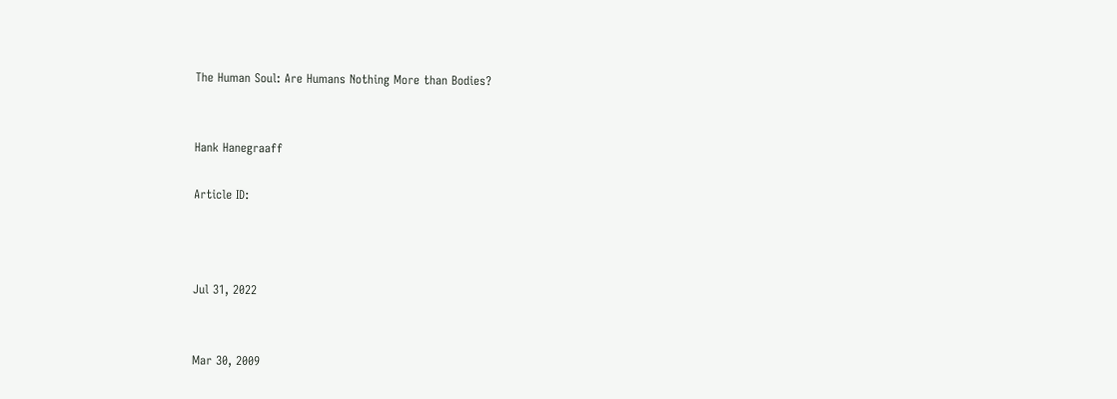The Human Soul: Are Humans Nothing More than Bodies?


Hank Hanegraaff

Article ID:



Jul 31, 2022


Mar 30, 2009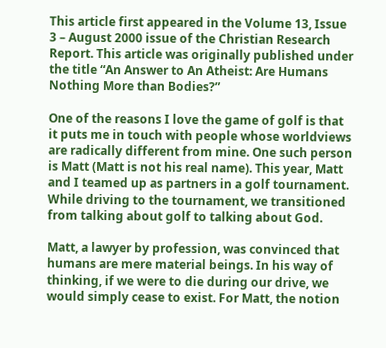This article first appeared in the Volume 13, Issue 3 – August 2000 issue of the Christian Research Report. This article was originally published under the title “An Answer to An Atheist: Are Humans Nothing More than Bodies?”

One of the reasons I love the game of golf is that it puts me in touch with people whose worldviews are radically different from mine. One such person is Matt (Matt is not his real name). This year, Matt and I teamed up as partners in a golf tournament. While driving to the tournament, we transitioned from talking about golf to talking about God.

Matt, a lawyer by profession, was convinced that humans are mere material beings. In his way of thinking, if we were to die during our drive, we would simply cease to exist. For Matt, the notion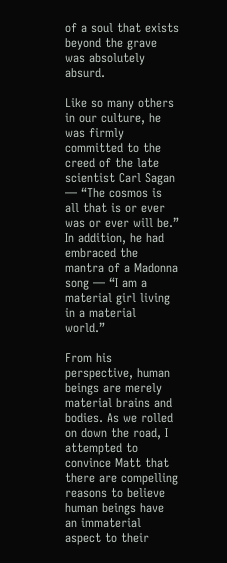of a soul that exists beyond the grave was absolutely absurd.

Like so many others in our culture, he was firmly committed to the creed of the late scientist Carl Sagan — “The cosmos is all that is or ever was or ever will be.” In addition, he had embraced the mantra of a Madonna song — “I am a material girl living in a material world.”

From his perspective, human beings are merely material brains and bodies. As we rolled on down the road, I attempted to convince Matt that there are compelling reasons to believe human beings have an immaterial aspect to their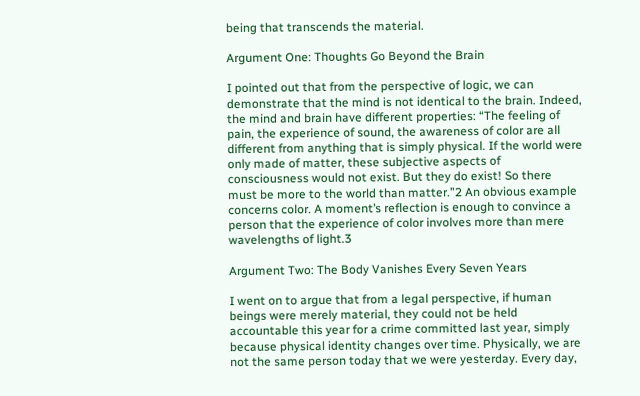being that transcends the material.

Argument One: Thoughts Go Beyond the Brain

I pointed out that from the perspective of logic, we can demonstrate that the mind is not identical to the brain. Indeed, the mind and brain have different properties: “The feeling of pain, the experience of sound, the awareness of color are all different from anything that is simply physical. If the world were only made of matter, these subjective aspects of consciousness would not exist. But they do exist! So there must be more to the world than matter.”2 An obvious example concerns color. A moment’s reflection is enough to convince a person that the experience of color involves more than mere wavelengths of light.3

Argument Two: The Body Vanishes Every Seven Years

I went on to argue that from a legal perspective, if human beings were merely material, they could not be held accountable this year for a crime committed last year, simply because physical identity changes over time. Physically, we are not the same person today that we were yesterday. Every day,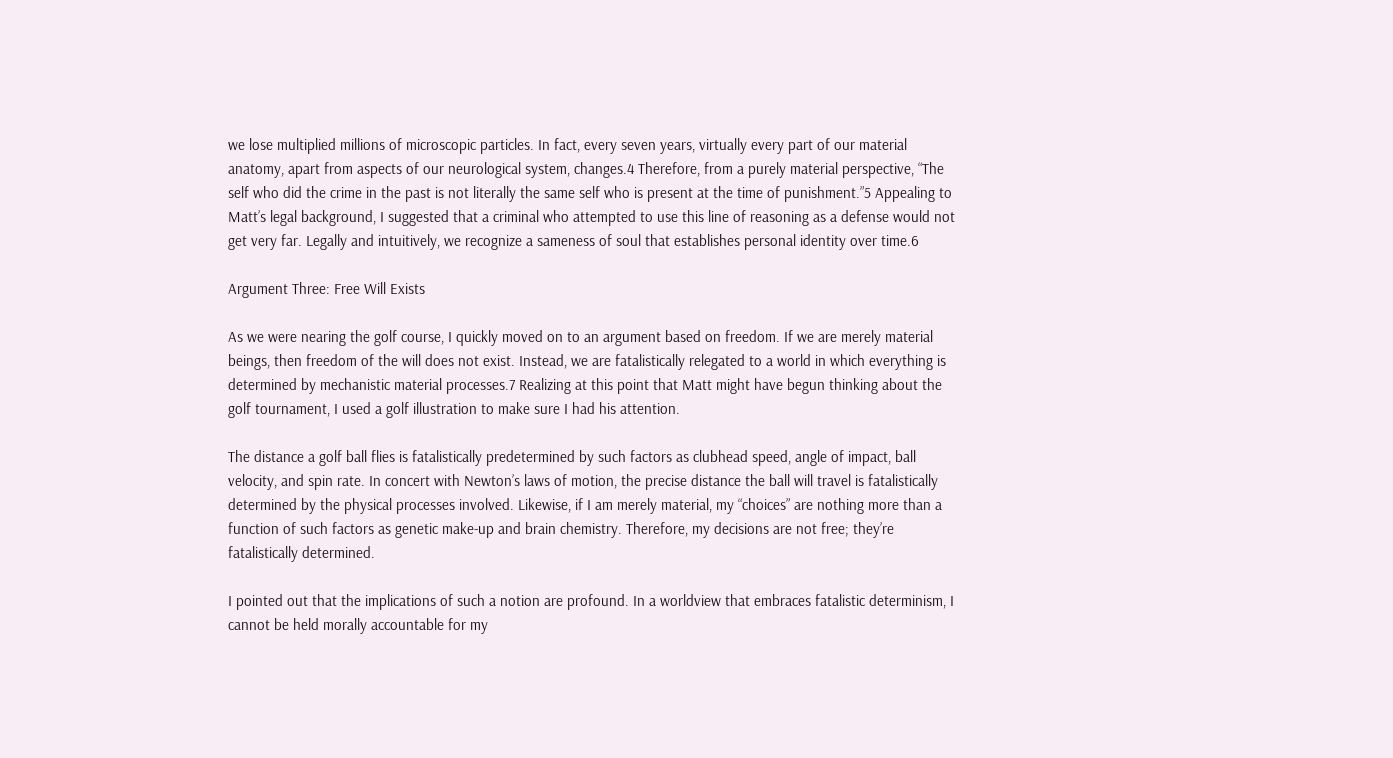we lose multiplied millions of microscopic particles. In fact, every seven years, virtually every part of our material anatomy, apart from aspects of our neurological system, changes.4 Therefore, from a purely material perspective, “The self who did the crime in the past is not literally the same self who is present at the time of punishment.”5 Appealing to Matt’s legal background, I suggested that a criminal who attempted to use this line of reasoning as a defense would not get very far. Legally and intuitively, we recognize a sameness of soul that establishes personal identity over time.6

Argument Three: Free Will Exists

As we were nearing the golf course, I quickly moved on to an argument based on freedom. If we are merely material beings, then freedom of the will does not exist. Instead, we are fatalistically relegated to a world in which everything is determined by mechanistic material processes.7 Realizing at this point that Matt might have begun thinking about the golf tournament, I used a golf illustration to make sure I had his attention.

The distance a golf ball flies is fatalistically predetermined by such factors as clubhead speed, angle of impact, ball velocity, and spin rate. In concert with Newton’s laws of motion, the precise distance the ball will travel is fatalistically determined by the physical processes involved. Likewise, if I am merely material, my “choices” are nothing more than a function of such factors as genetic make-up and brain chemistry. Therefore, my decisions are not free; they’re fatalistically determined.

I pointed out that the implications of such a notion are profound. In a worldview that embraces fatalistic determinism, I cannot be held morally accountable for my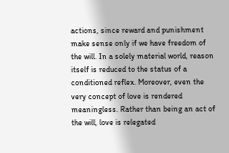actions, since reward and punishment make sense only if we have freedom of the will. In a solely material world, reason itself is reduced to the status of a conditioned reflex. Moreover, even the very concept of love is rendered meaningless. Rather than being an act of the will, love is relegated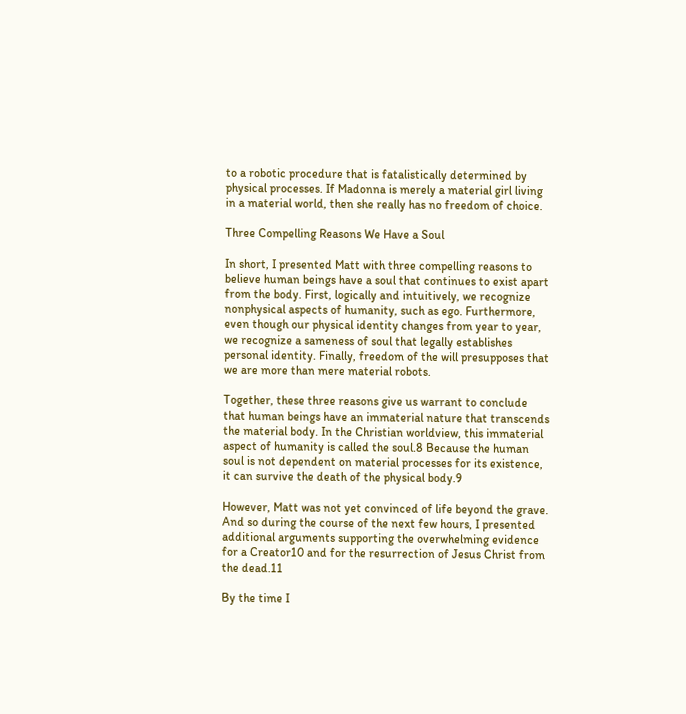to a robotic procedure that is fatalistically determined by physical processes. If Madonna is merely a material girl living in a material world, then she really has no freedom of choice.

Three Compelling Reasons We Have a Soul

In short, I presented Matt with three compelling reasons to believe human beings have a soul that continues to exist apart from the body. First, logically and intuitively, we recognize nonphysical aspects of humanity, such as ego. Furthermore, even though our physical identity changes from year to year, we recognize a sameness of soul that legally establishes personal identity. Finally, freedom of the will presupposes that we are more than mere material robots.

Together, these three reasons give us warrant to conclude that human beings have an immaterial nature that transcends the material body. In the Christian worldview, this immaterial aspect of humanity is called the soul.8 Because the human soul is not dependent on material processes for its existence, it can survive the death of the physical body.9

However, Matt was not yet convinced of life beyond the grave. And so during the course of the next few hours, I presented additional arguments supporting the overwhelming evidence for a Creator10 and for the resurrection of Jesus Christ from the dead.11

By the time I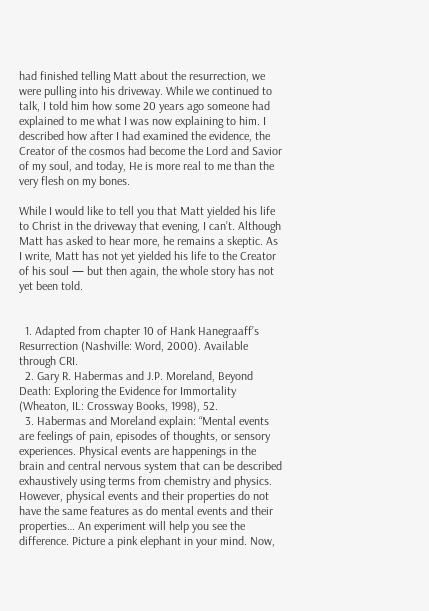had finished telling Matt about the resurrection, we were pulling into his driveway. While we continued to talk, I told him how some 20 years ago someone had explained to me what I was now explaining to him. I described how after I had examined the evidence, the Creator of the cosmos had become the Lord and Savior of my soul, and today, He is more real to me than the very flesh on my bones.

While I would like to tell you that Matt yielded his life to Christ in the driveway that evening, I can’t. Although Matt has asked to hear more, he remains a skeptic. As I write, Matt has not yet yielded his life to the Creator of his soul — but then again, the whole story has not yet been told.


  1. Adapted from chapter 10 of Hank Hanegraaff’s Resurrection (Nashville: Word, 2000). Available through CRI.
  2. Gary R. Habermas and J.P. Moreland, Beyond Death: Exploring the Evidence for Immortality (Wheaton, IL: Crossway Books, 1998), 52.
  3. Habermas and Moreland explain: “Mental events are feelings of pain, episodes of thoughts, or sensory experiences. Physical events are happenings in the brain and central nervous system that can be described exhaustively using terms from chemistry and physics. However, physical events and their properties do not have the same features as do mental events and their properties… An experiment will help you see the difference. Picture a pink elephant in your mind. Now,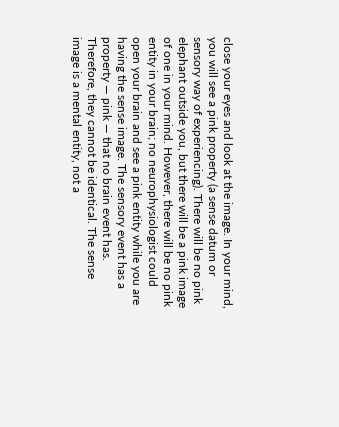close your eyes and look at the image. In your mind, you will see a pink property (a sense datum or sensory way of experiencing). There will be no pink elephant outside you, but there will be a pink image of one in your mind. However, there will be no pink entity in your brain; no neurophysiologist could open your brain and see a pink entity while you are having the sense image. The sensory event has a property — pink — that no brain event has. Therefore, they cannot be identical. The sense image is a mental entity, not a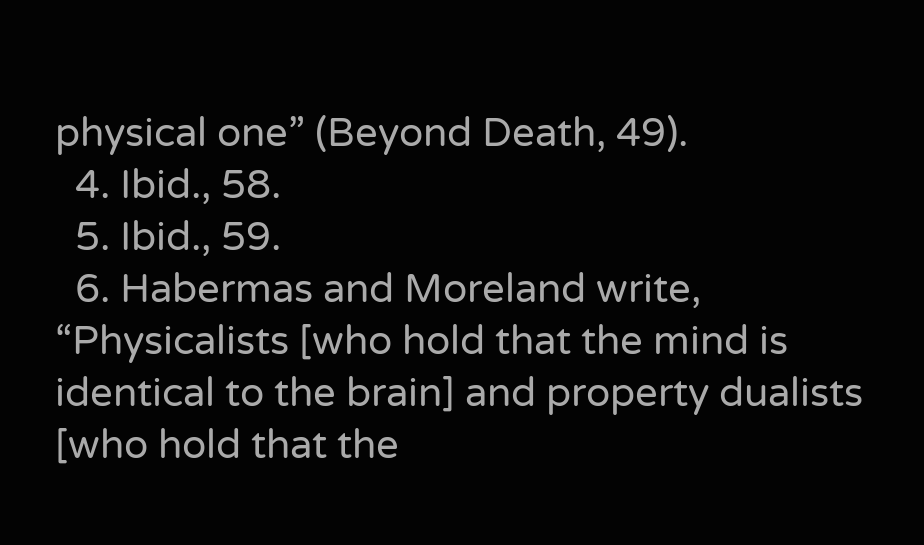physical one” (Beyond Death, 49).
  4. Ibid., 58.
  5. Ibid., 59.
  6. Habermas and Moreland write, “Physicalists [who hold that the mind is identical to the brain] and property dualists [who hold that the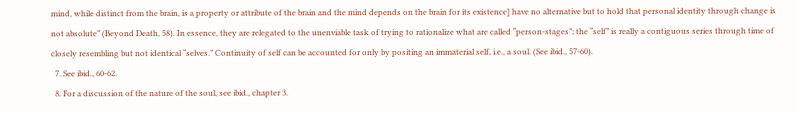mind, while distinct from the brain, is a property or attribute of the brain and the mind depends on the brain for its existence] have no alternative but to hold that personal identity through change is not absolute” (Beyond Death, 58). In essence, they are relegated to the unenviable task of trying to rationalize what are called “person-stages”; the “self” is really a contiguous series through time of closely resembling but not identical “selves.” Continuity of self can be accounted for only by positing an immaterial self, i.e., a soul. (See ibid., 57-60).
  7. See ibid., 60-62.
  8. For a discussion of the nature of the soul, see ibid., chapter 3.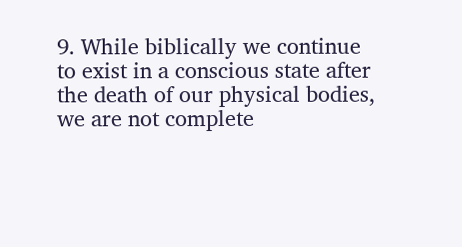9. While biblically we continue to exist in a conscious state after the death of our physical bodies, we are not complete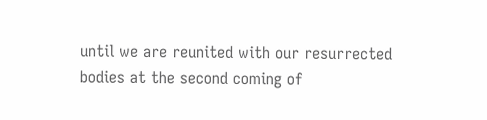until we are reunited with our resurrected bodies at the second coming of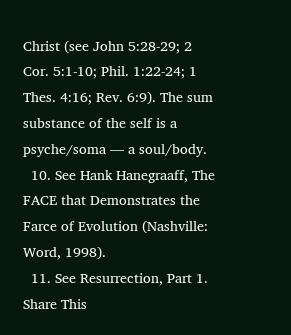Christ (see John 5:28-29; 2 Cor. 5:1-10; Phil. 1:22-24; 1 Thes. 4:16; Rev. 6:9). The sum substance of the self is a psyche/soma — a soul/body.
  10. See Hank Hanegraaff, The FACE that Demonstrates the Farce of Evolution (Nashville: Word, 1998).
  11. See Resurrection, Part 1.
Share This